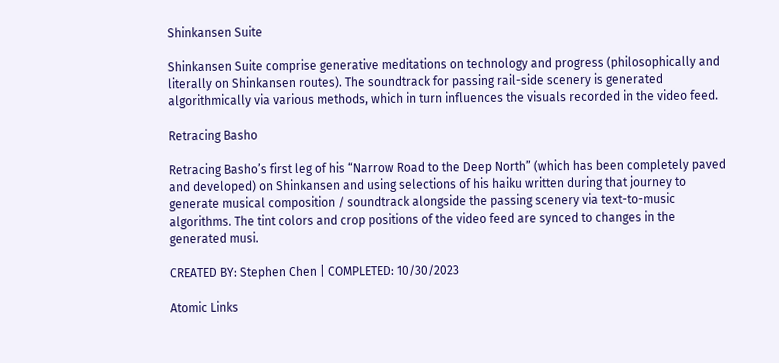Shinkansen Suite

Shinkansen Suite comprise generative meditations on technology and progress (philosophically and literally on Shinkansen routes). The soundtrack for passing rail-side scenery is generated algorithmically via various methods, which in turn influences the visuals recorded in the video feed.

Retracing Basho

Retracing Basho’s first leg of his “Narrow Road to the Deep North” (which has been completely paved and developed) on Shinkansen and using selections of his haiku written during that journey to generate musical composition / soundtrack alongside the passing scenery via text-to-music algorithms. The tint colors and crop positions of the video feed are synced to changes in the generated musi.

CREATED BY: Stephen Chen | COMPLETED: 10/30/2023

Atomic Links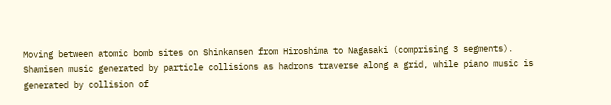Moving between atomic bomb sites on Shinkansen from Hiroshima to Nagasaki (comprising 3 segments). Shamisen music generated by particle collisions as hadrons traverse along a grid, while piano music is generated by collision of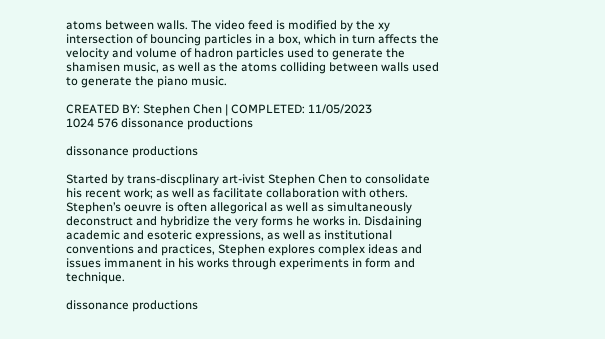atoms between walls. The video feed is modified by the xy intersection of bouncing particles in a box, which in turn affects the velocity and volume of hadron particles used to generate the shamisen music, as well as the atoms colliding between walls used to generate the piano music.

CREATED BY: Stephen Chen | COMPLETED: 11/05/2023
1024 576 dissonance productions

dissonance productions

Started by trans-discplinary art-ivist Stephen Chen to consolidate his recent work; as well as facilitate collaboration with others. Stephen’s oeuvre is often allegorical as well as simultaneously deconstruct and hybridize the very forms he works in. Disdaining academic and esoteric expressions, as well as institutional conventions and practices, Stephen explores complex ideas and issues immanent in his works through experiments in form and technique.

dissonance productions